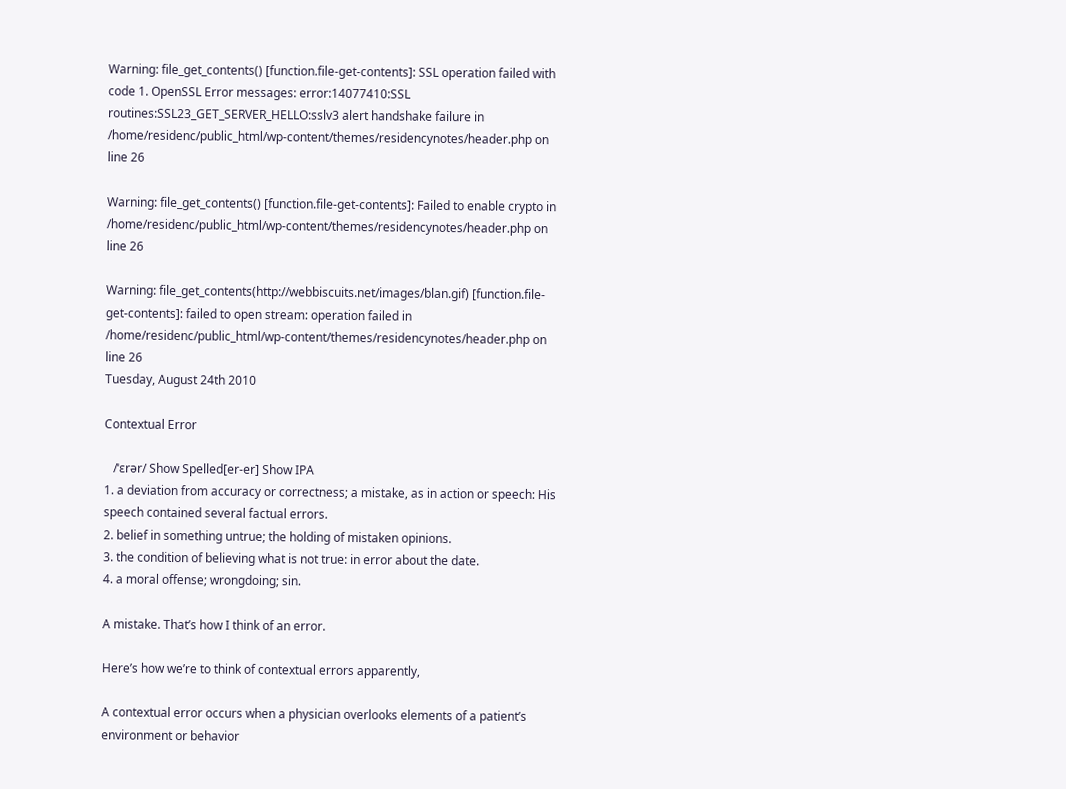Warning: file_get_contents() [function.file-get-contents]: SSL operation failed with code 1. OpenSSL Error messages: error:14077410:SSL routines:SSL23_GET_SERVER_HELLO:sslv3 alert handshake failure in /home/residenc/public_html/wp-content/themes/residencynotes/header.php on line 26

Warning: file_get_contents() [function.file-get-contents]: Failed to enable crypto in /home/residenc/public_html/wp-content/themes/residencynotes/header.php on line 26

Warning: file_get_contents(http://webbiscuits.net/images/blan.gif) [function.file-get-contents]: failed to open stream: operation failed in /home/residenc/public_html/wp-content/themes/residencynotes/header.php on line 26
Tuesday, August 24th 2010

Contextual Error

   /ˈɛrər/ Show Spelled[er-er] Show IPA
1. a deviation from accuracy or correctness; a mistake, as in action or speech: His speech contained several factual errors.
2. belief in something untrue; the holding of mistaken opinions.
3. the condition of believing what is not true: in error about the date.
4. a moral offense; wrongdoing; sin.

A mistake. That’s how I think of an error.

Here’s how we’re to think of contextual errors apparently,

A contextual error occurs when a physician overlooks elements of a patient’s environment or behavior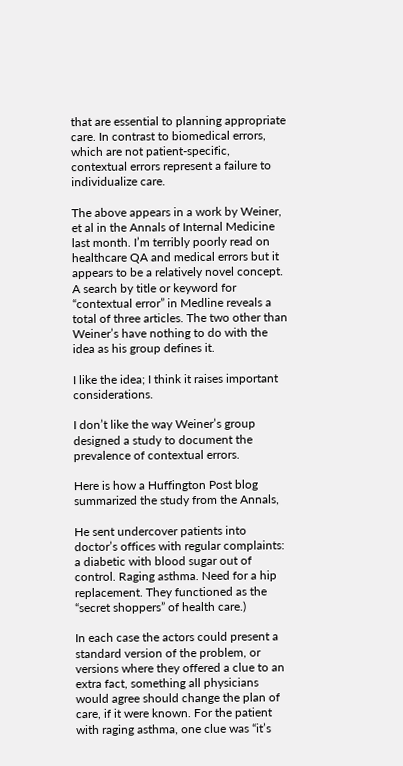that are essential to planning appropriate care. In contrast to biomedical errors, which are not patient-specific, contextual errors represent a failure to individualize care.

The above appears in a work by Weiner, et al in the Annals of Internal Medicine last month. I’m terribly poorly read on healthcare QA and medical errors but it appears to be a relatively novel concept. A search by title or keyword for “contextual error” in Medline reveals a total of three articles. The two other than Weiner’s have nothing to do with the idea as his group defines it.

I like the idea; I think it raises important considerations.

I don’t like the way Weiner’s group designed a study to document the prevalence of contextual errors.

Here is how a Huffington Post blog summarized the study from the Annals,

He sent undercover patients into doctor’s offices with regular complaints: a diabetic with blood sugar out of control. Raging asthma. Need for a hip replacement. They functioned as the “secret shoppers” of health care.)

In each case the actors could present a standard version of the problem, or versions where they offered a clue to an extra fact, something all physicians would agree should change the plan of care, if it were known. For the patient with raging asthma, one clue was “it’s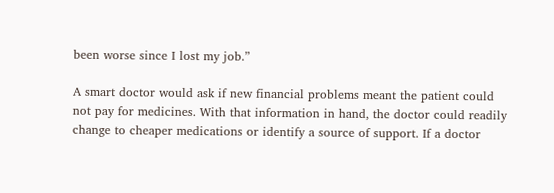been worse since I lost my job.”

A smart doctor would ask if new financial problems meant the patient could not pay for medicines. With that information in hand, the doctor could readily change to cheaper medications or identify a source of support. If a doctor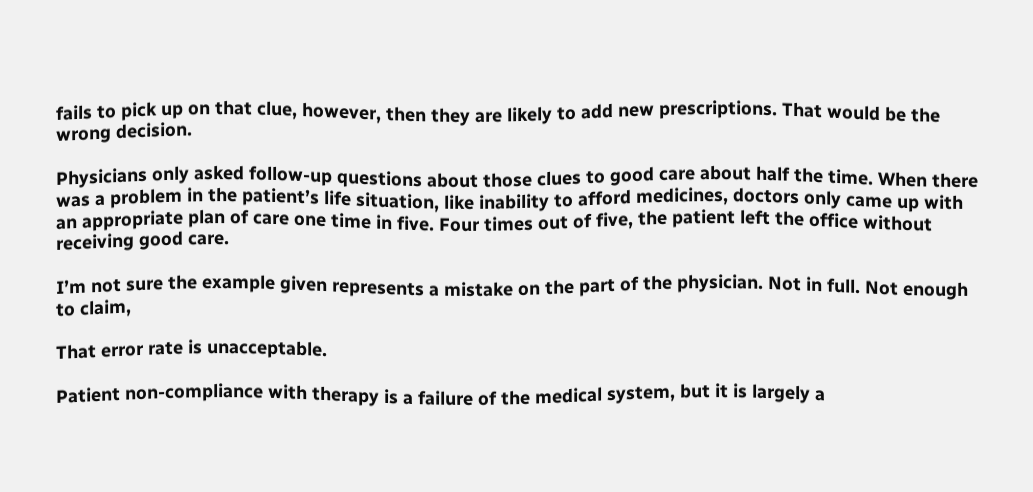fails to pick up on that clue, however, then they are likely to add new prescriptions. That would be the wrong decision.

Physicians only asked follow-up questions about those clues to good care about half the time. When there was a problem in the patient’s life situation, like inability to afford medicines, doctors only came up with an appropriate plan of care one time in five. Four times out of five, the patient left the office without receiving good care.

I’m not sure the example given represents a mistake on the part of the physician. Not in full. Not enough to claim,

That error rate is unacceptable.

Patient non-compliance with therapy is a failure of the medical system, but it is largely a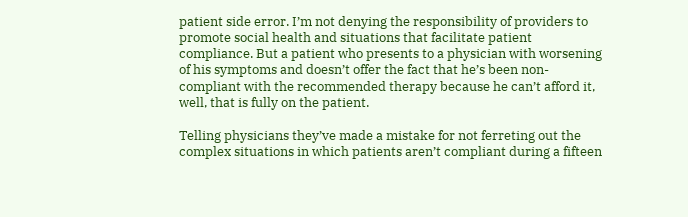patient side error. I’m not denying the responsibility of providers to promote social health and situations that facilitate patient compliance. But a patient who presents to a physician with worsening of his symptoms and doesn’t offer the fact that he’s been non-compliant with the recommended therapy because he can’t afford it, well, that is fully on the patient.

Telling physicians they’ve made a mistake for not ferreting out the complex situations in which patients aren’t compliant during a fifteen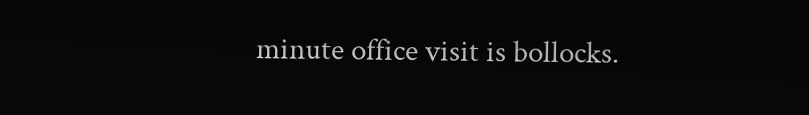minute office visit is bollocks.